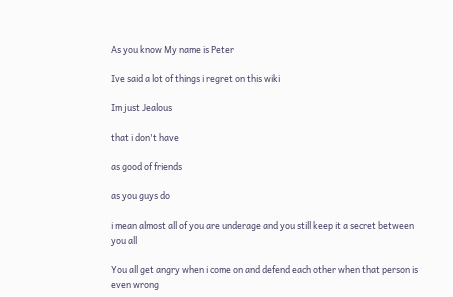As you know My name is Peter

Ive said a lot of things i regret on this wiki

Im just Jealous

that i don't have

as good of friends

as you guys do

i mean almost all of you are underage and you still keep it a secret between you all

You all get angry when i come on and defend each other when that person is even wrong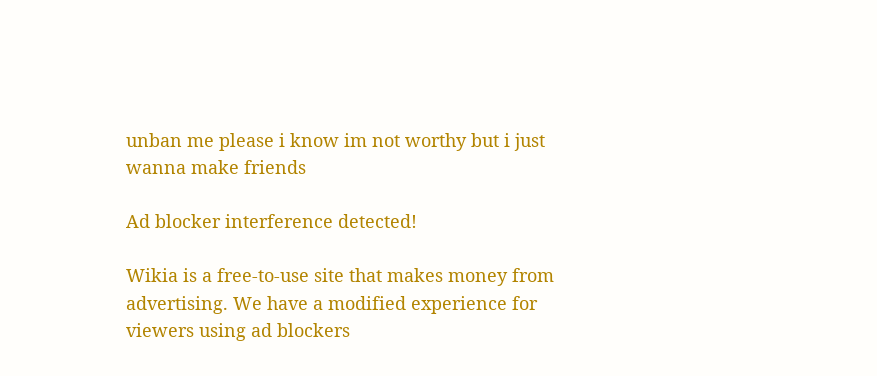unban me please i know im not worthy but i just wanna make friends

Ad blocker interference detected!

Wikia is a free-to-use site that makes money from advertising. We have a modified experience for viewers using ad blockers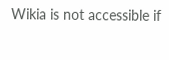Wikia is not accessible if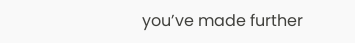you’ve made further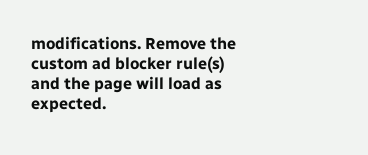modifications. Remove the custom ad blocker rule(s) and the page will load as expected.